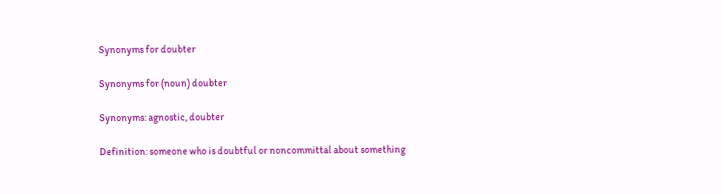Synonyms for doubter

Synonyms for (noun) doubter

Synonyms: agnostic, doubter

Definition: someone who is doubtful or noncommittal about something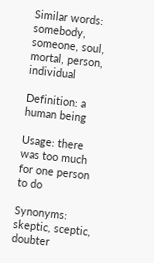Similar words: somebody, someone, soul, mortal, person, individual

Definition: a human being

Usage: there was too much for one person to do

Synonyms: skeptic, sceptic, doubter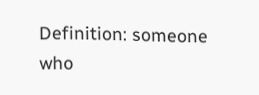Definition: someone who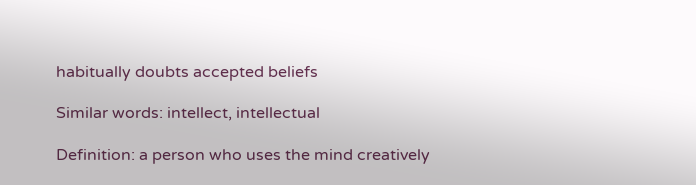habitually doubts accepted beliefs

Similar words: intellect, intellectual

Definition: a person who uses the mind creatively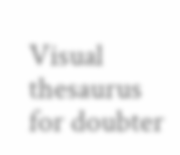Visual thesaurus for doubter